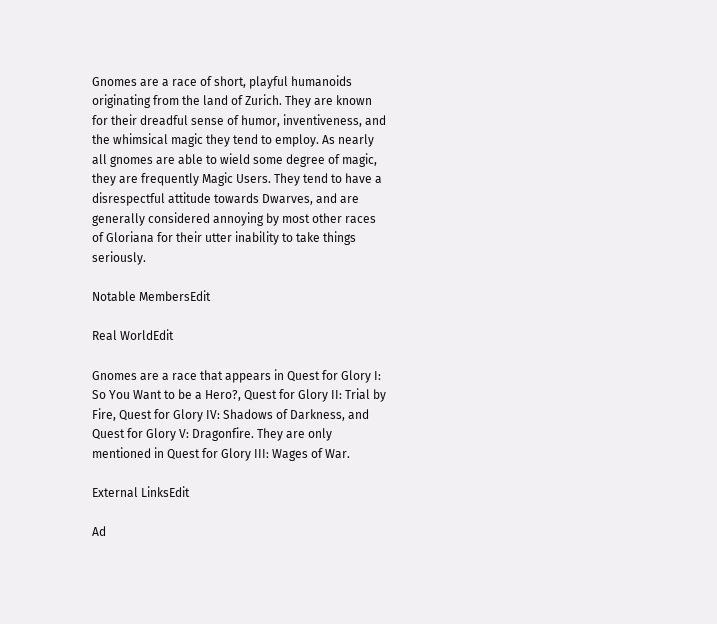Gnomes are a race of short, playful humanoids originating from the land of Zurich. They are known for their dreadful sense of humor, inventiveness, and the whimsical magic they tend to employ. As nearly all gnomes are able to wield some degree of magic, they are frequently Magic Users. They tend to have a disrespectful attitude towards Dwarves, and are generally considered annoying by most other races of Gloriana for their utter inability to take things seriously.

Notable MembersEdit

Real WorldEdit

Gnomes are a race that appears in Quest for Glory I: So You Want to be a Hero?, Quest for Glory II: Trial by Fire, Quest for Glory IV: Shadows of Darkness, and Quest for Glory V: Dragonfire. They are only mentioned in Quest for Glory III: Wages of War.

External LinksEdit

Ad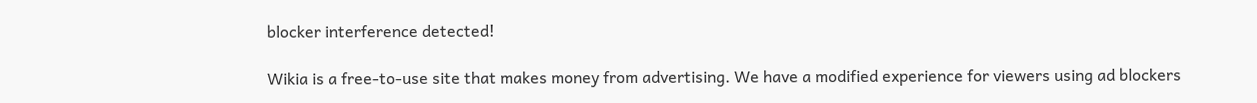blocker interference detected!

Wikia is a free-to-use site that makes money from advertising. We have a modified experience for viewers using ad blockers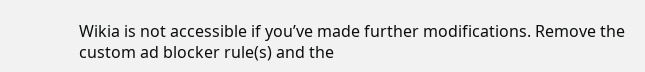Wikia is not accessible if you’ve made further modifications. Remove the custom ad blocker rule(s) and the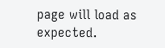page will load as expected.